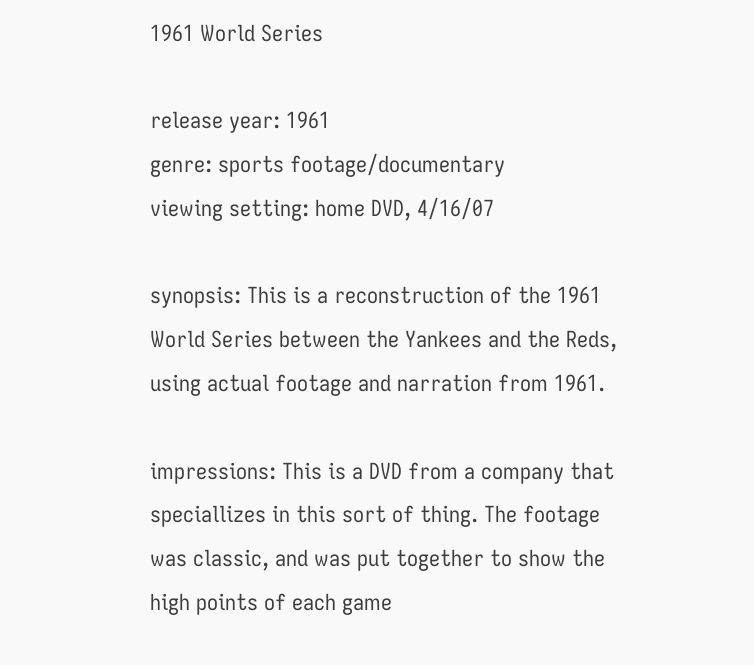1961 World Series

release year: 1961
genre: sports footage/documentary
viewing setting: home DVD, 4/16/07

synopsis: This is a reconstruction of the 1961 World Series between the Yankees and the Reds, using actual footage and narration from 1961.

impressions: This is a DVD from a company that speciallizes in this sort of thing. The footage was classic, and was put together to show the high points of each game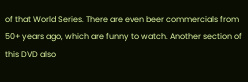of that World Series. There are even beer commercials from 50+ years ago, which are funny to watch. Another section of this DVD also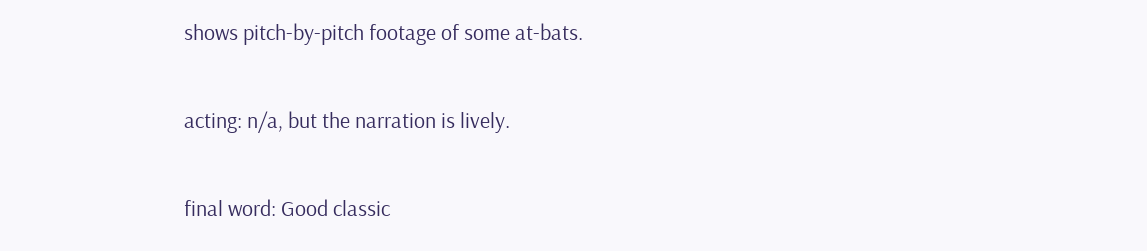shows pitch-by-pitch footage of some at-bats.

acting: n/a, but the narration is lively.

final word: Good classic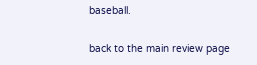baseball.

back to the main review page